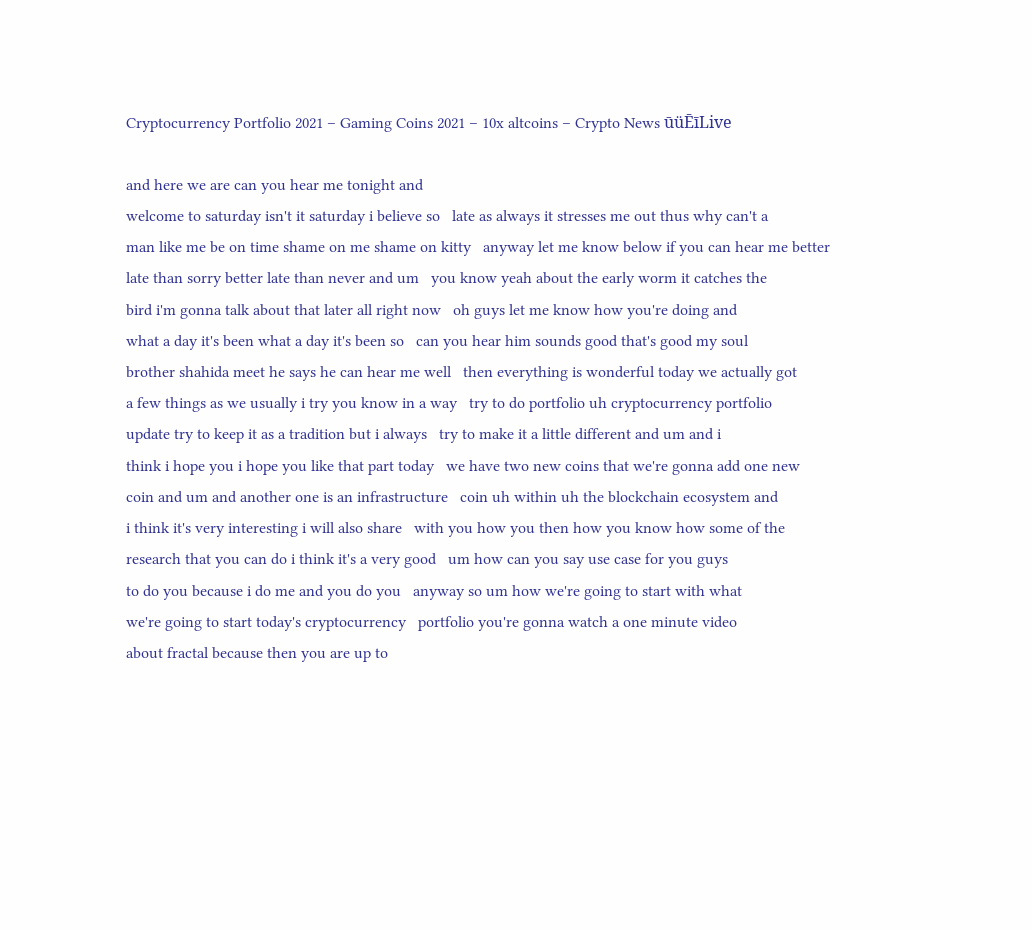Cryptocurrency Portfolio 2021 – Gaming Coins 2021 – 10x altcoins – Crypto News ūüĒīLive

and here we are can you hear me tonight and
welcome to saturday isn't it saturday i believe so   late as always it stresses me out thus why can't a
man like me be on time shame on me shame on kitty   anyway let me know below if you can hear me better
late than sorry better late than never and um   you know yeah about the early worm it catches the
bird i'm gonna talk about that later all right now   oh guys let me know how you're doing and
what a day it's been what a day it's been so   can you hear him sounds good that's good my soul
brother shahida meet he says he can hear me well   then everything is wonderful today we actually got
a few things as we usually i try you know in a way   try to do portfolio uh cryptocurrency portfolio
update try to keep it as a tradition but i always   try to make it a little different and um and i
think i hope you i hope you like that part today   we have two new coins that we're gonna add one new
coin and um and another one is an infrastructure   coin uh within uh the blockchain ecosystem and
i think it's very interesting i will also share   with you how you then how you know how some of the
research that you can do i think it's a very good   um how can you say use case for you guys
to do you because i do me and you do you   anyway so um how we're going to start with what
we're going to start today's cryptocurrency   portfolio you're gonna watch a one minute video
about fractal because then you are up to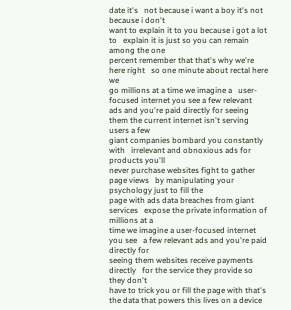date it's   not because i want a boy it's not because i don't
want to explain it to you because i got a lot to   explain it is just so you can remain among the one
percent remember that that's why we're here right   so one minute about rectal here we
go millions at a time we imagine a   user-focused internet you see a few relevant
ads and you're paid directly for seeing them the current internet isn't serving users a few
giant companies bombard you constantly with   irrelevant and obnoxious ads for products you'll
never purchase websites fight to gather page views   by manipulating your psychology just to fill the
page with ads data breaches from giant services   expose the private information of millions at a
time we imagine a user-focused internet you see   a few relevant ads and you're paid directly for
seeing them websites receive payments directly   for the service they provide so they don't
have to trick you or fill the page with that's   the data that powers this lives on a device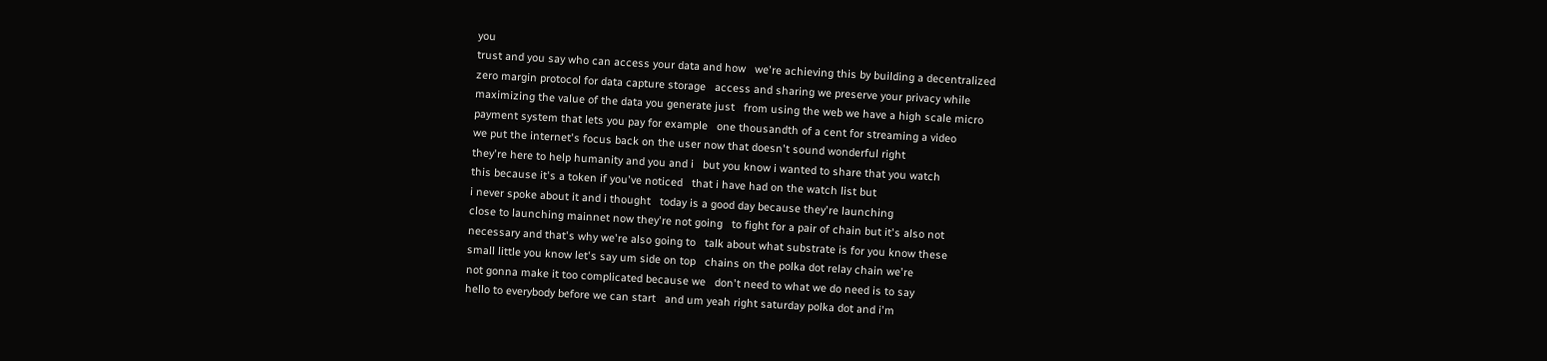you
trust and you say who can access your data and how   we're achieving this by building a decentralized
zero margin protocol for data capture storage   access and sharing we preserve your privacy while
maximizing the value of the data you generate just   from using the web we have a high scale micro
payment system that lets you pay for example   one thousandth of a cent for streaming a video
we put the internet's focus back on the user now that doesn't sound wonderful right
they're here to help humanity and you and i   but you know i wanted to share that you watch
this because it's a token if you've noticed   that i have had on the watch list but
i never spoke about it and i thought   today is a good day because they're launching
close to launching mainnet now they're not going   to fight for a pair of chain but it's also not
necessary and that's why we're also going to   talk about what substrate is for you know these
small little you know let's say um side on top   chains on the polka dot relay chain we're
not gonna make it too complicated because we   don't need to what we do need is to say
hello to everybody before we can start   and um yeah right saturday polka dot and i'm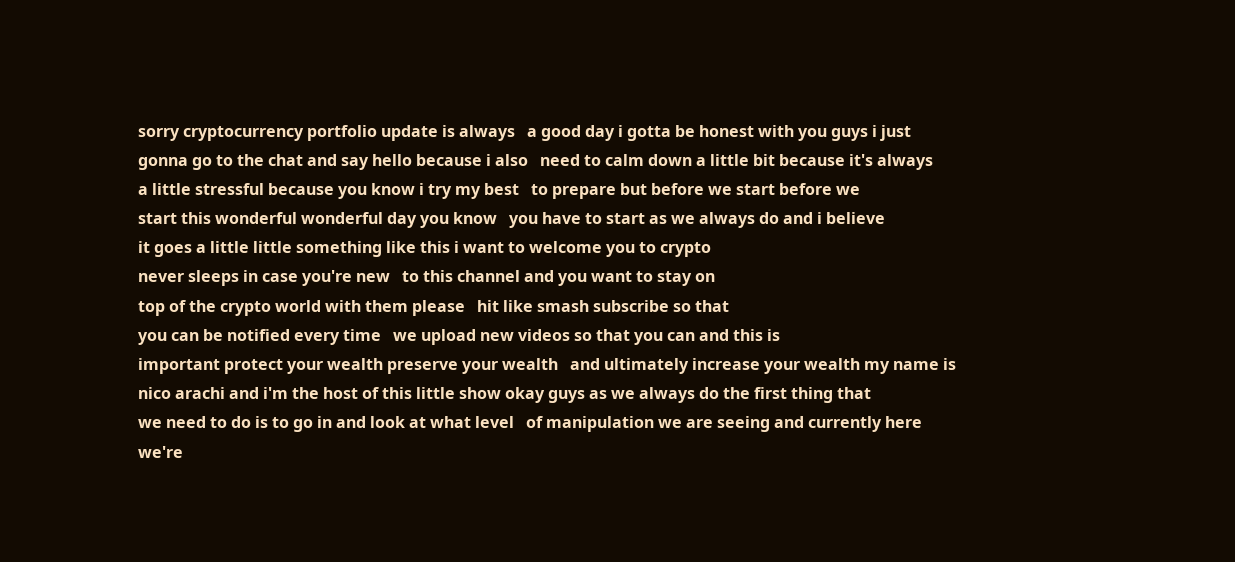sorry cryptocurrency portfolio update is always   a good day i gotta be honest with you guys i just
gonna go to the chat and say hello because i also   need to calm down a little bit because it's always
a little stressful because you know i try my best   to prepare but before we start before we
start this wonderful wonderful day you know   you have to start as we always do and i believe
it goes a little little something like this i want to welcome you to crypto
never sleeps in case you're new   to this channel and you want to stay on
top of the crypto world with them please   hit like smash subscribe so that
you can be notified every time   we upload new videos so that you can and this is
important protect your wealth preserve your wealth   and ultimately increase your wealth my name is
nico arachi and i'm the host of this little show okay guys as we always do the first thing that
we need to do is to go in and look at what level   of manipulation we are seeing and currently here
we're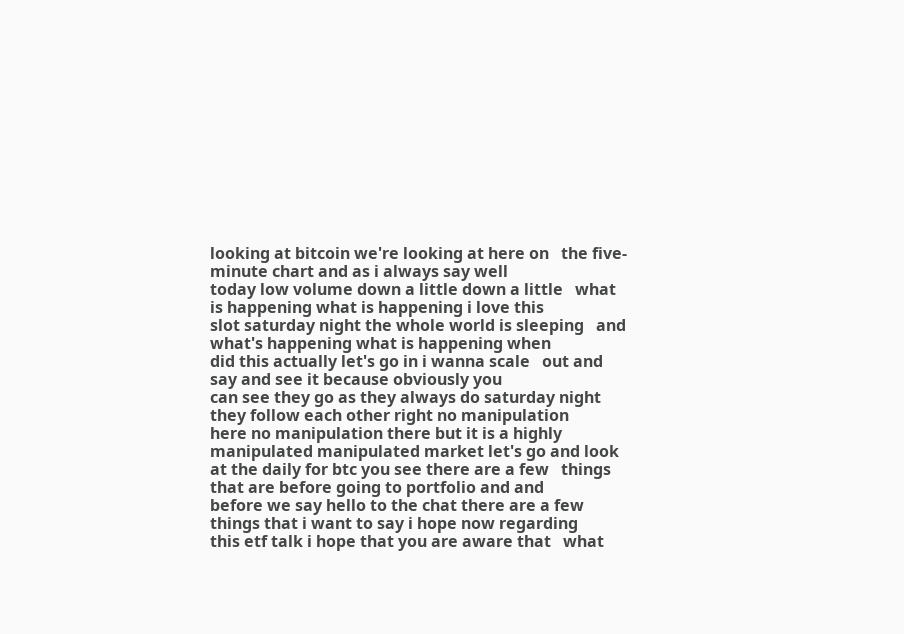looking at bitcoin we're looking at here on   the five-minute chart and as i always say well
today low volume down a little down a little   what is happening what is happening i love this
slot saturday night the whole world is sleeping   and what's happening what is happening when
did this actually let's go in i wanna scale   out and say and see it because obviously you
can see they go as they always do saturday night   they follow each other right no manipulation
here no manipulation there but it is a highly   manipulated manipulated market let's go and look
at the daily for btc you see there are a few   things that are before going to portfolio and and
before we say hello to the chat there are a few   things that i want to say i hope now regarding
this etf talk i hope that you are aware that   what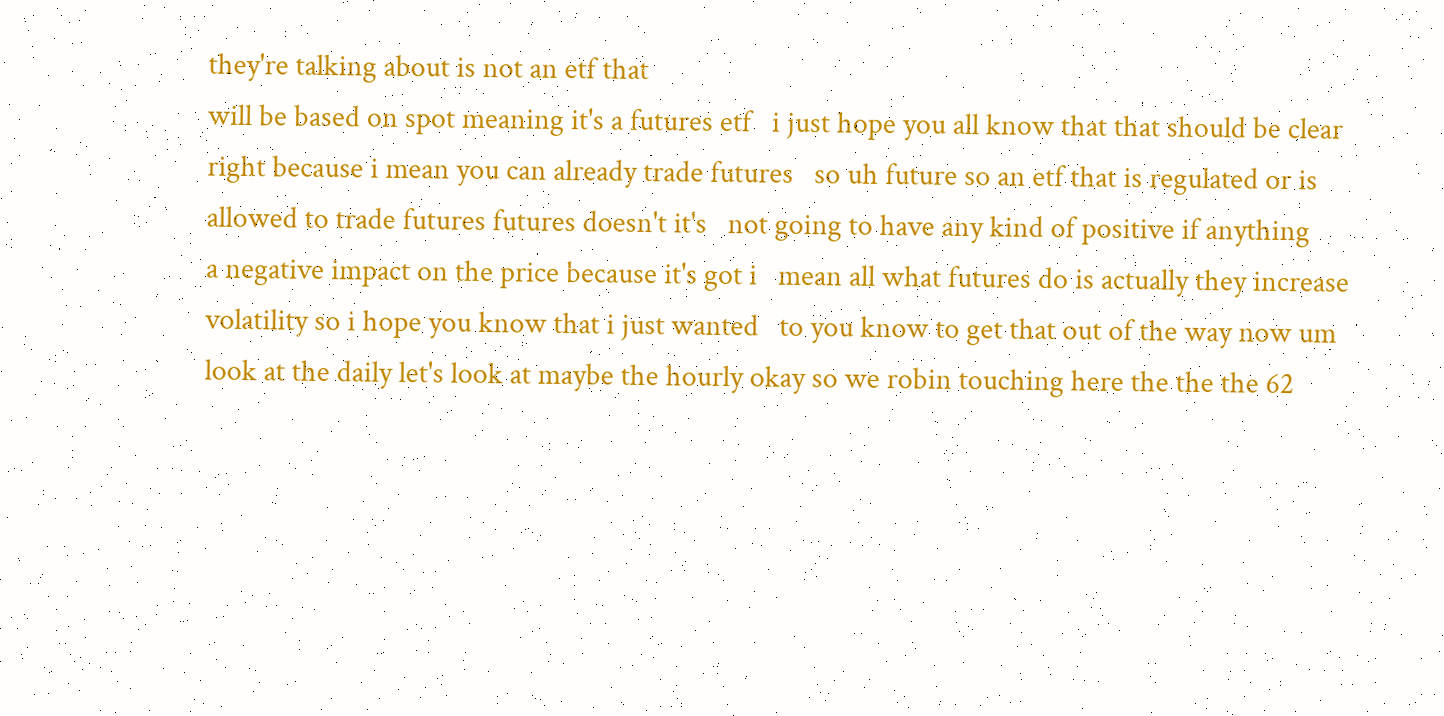they're talking about is not an etf that
will be based on spot meaning it's a futures etf   i just hope you all know that that should be clear
right because i mean you can already trade futures   so uh future so an etf that is regulated or is
allowed to trade futures futures doesn't it's   not going to have any kind of positive if anything
a negative impact on the price because it's got i   mean all what futures do is actually they increase
volatility so i hope you know that i just wanted   to you know to get that out of the way now um
look at the daily let's look at maybe the hourly okay so we robin touching here the the the 62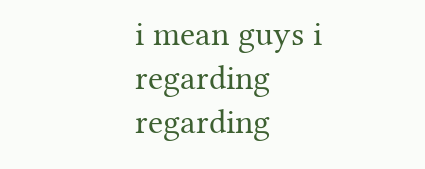i mean guys i regarding regarding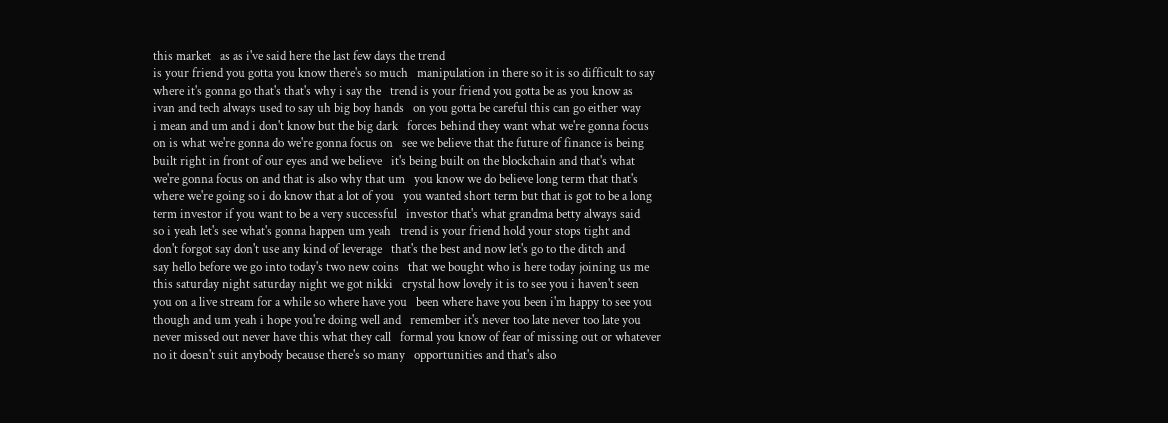this market   as as i've said here the last few days the trend
is your friend you gotta you know there's so much   manipulation in there so it is so difficult to say
where it's gonna go that's that's why i say the   trend is your friend you gotta be as you know as
ivan and tech always used to say uh big boy hands   on you gotta be careful this can go either way
i mean and um and i don't know but the big dark   forces behind they want what we're gonna focus
on is what we're gonna do we're gonna focus on   see we believe that the future of finance is being
built right in front of our eyes and we believe   it's being built on the blockchain and that's what
we're gonna focus on and that is also why that um   you know we do believe long term that that's
where we're going so i do know that a lot of you   you wanted short term but that is got to be a long
term investor if you want to be a very successful   investor that's what grandma betty always said
so i yeah let's see what's gonna happen um yeah   trend is your friend hold your stops tight and
don't forgot say don't use any kind of leverage   that's the best and now let's go to the ditch and
say hello before we go into today's two new coins   that we bought who is here today joining us me
this saturday night saturday night we got nikki   crystal how lovely it is to see you i haven't seen
you on a live stream for a while so where have you   been where have you been i'm happy to see you
though and um yeah i hope you're doing well and   remember it's never too late never too late you
never missed out never have this what they call   formal you know of fear of missing out or whatever
no it doesn't suit anybody because there's so many   opportunities and that's also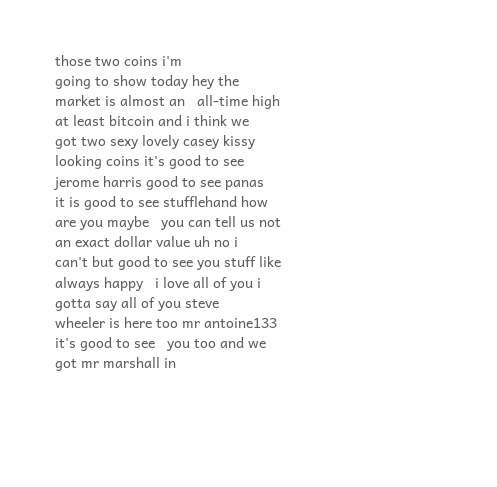those two coins i'm
going to show today hey the market is almost an   all-time high at least bitcoin and i think we
got two sexy lovely casey kissy looking coins it's good to see jerome harris good to see panas
it is good to see stufflehand how are you maybe   you can tell us not an exact dollar value uh no i
can't but good to see you stuff like always happy   i love all of you i gotta say all of you steve
wheeler is here too mr antoine133 it's good to see   you too and we got mr marshall in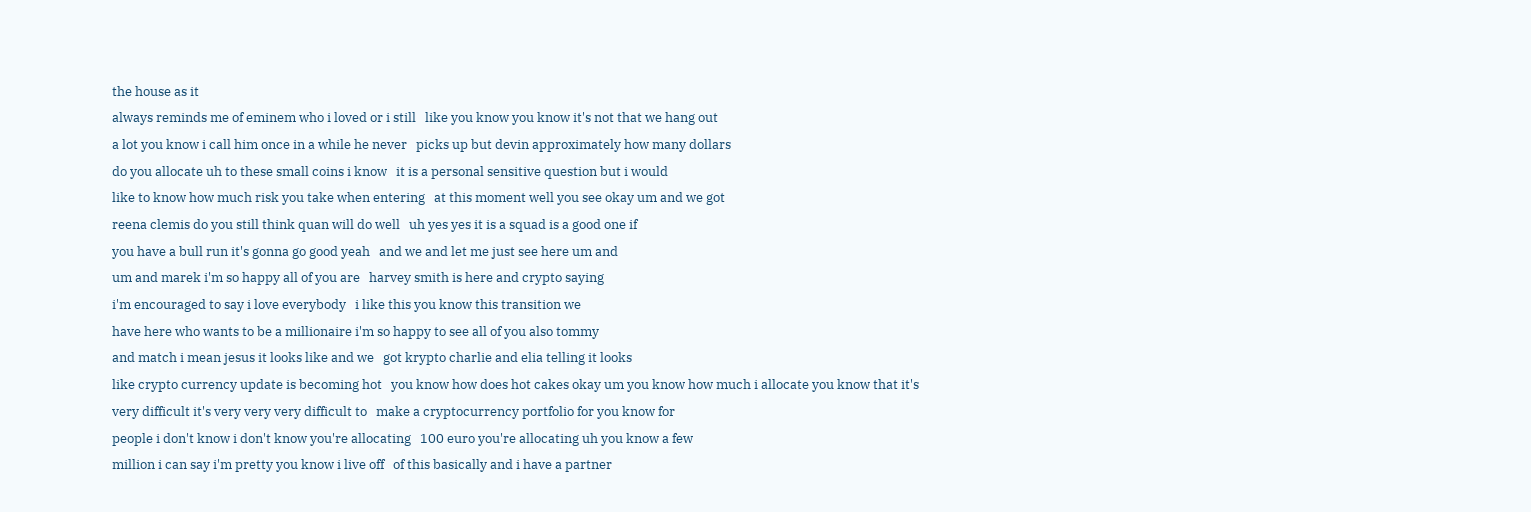the house as it
always reminds me of eminem who i loved or i still   like you know you know it's not that we hang out
a lot you know i call him once in a while he never   picks up but devin approximately how many dollars
do you allocate uh to these small coins i know   it is a personal sensitive question but i would
like to know how much risk you take when entering   at this moment well you see okay um and we got
reena clemis do you still think quan will do well   uh yes yes it is a squad is a good one if
you have a bull run it's gonna go good yeah   and we and let me just see here um and
um and marek i'm so happy all of you are   harvey smith is here and crypto saying
i'm encouraged to say i love everybody   i like this you know this transition we
have here who wants to be a millionaire i'm so happy to see all of you also tommy
and match i mean jesus it looks like and we   got krypto charlie and elia telling it looks
like crypto currency update is becoming hot   you know how does hot cakes okay um you know how much i allocate you know that it's
very difficult it's very very very difficult to   make a cryptocurrency portfolio for you know for
people i don't know i don't know you're allocating   100 euro you're allocating uh you know a few
million i can say i'm pretty you know i live off   of this basically and i have a partner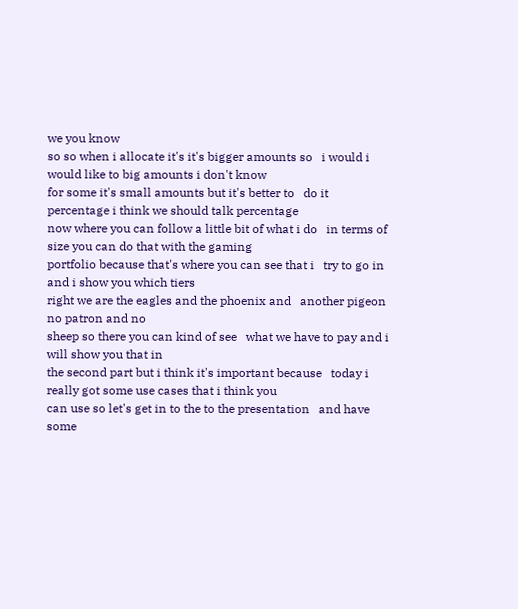we you know
so so when i allocate it's it's bigger amounts so   i would i would like to big amounts i don't know
for some it's small amounts but it's better to   do it percentage i think we should talk percentage
now where you can follow a little bit of what i do   in terms of size you can do that with the gaming
portfolio because that's where you can see that i   try to go in and i show you which tiers
right we are the eagles and the phoenix and   another pigeon no patron and no
sheep so there you can kind of see   what we have to pay and i will show you that in
the second part but i think it's important because   today i really got some use cases that i think you
can use so let's get in to the to the presentation   and have some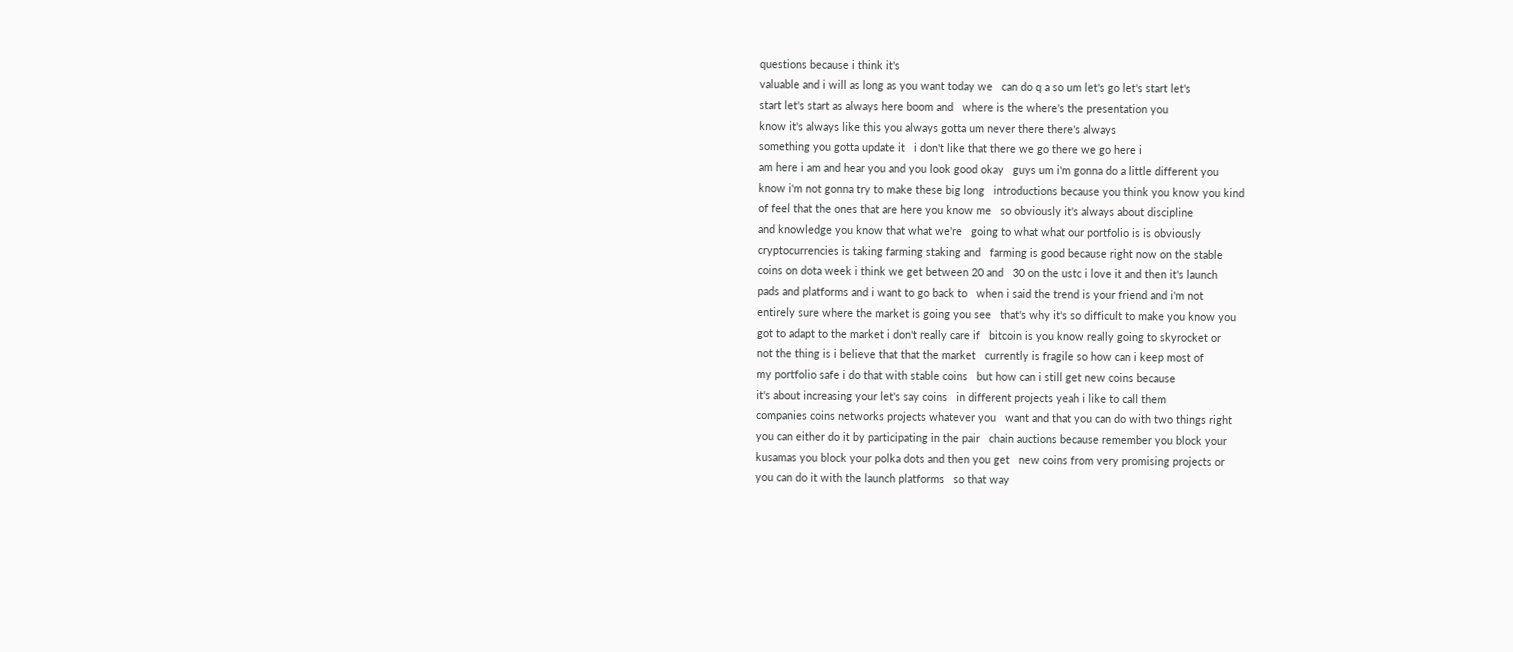questions because i think it's
valuable and i will as long as you want today we   can do q a so um let's go let's start let's
start let's start as always here boom and   where is the where's the presentation you
know it's always like this you always gotta um never there there's always
something you gotta update it   i don't like that there we go there we go here i
am here i am and hear you and you look good okay   guys um i'm gonna do a little different you
know i'm not gonna try to make these big long   introductions because you think you know you kind
of feel that the ones that are here you know me   so obviously it's always about discipline
and knowledge you know that what we're   going to what what our portfolio is is obviously
cryptocurrencies is taking farming staking and   farming is good because right now on the stable
coins on dota week i think we get between 20 and   30 on the ustc i love it and then it's launch
pads and platforms and i want to go back to   when i said the trend is your friend and i'm not
entirely sure where the market is going you see   that's why it's so difficult to make you know you
got to adapt to the market i don't really care if   bitcoin is you know really going to skyrocket or
not the thing is i believe that that the market   currently is fragile so how can i keep most of
my portfolio safe i do that with stable coins   but how can i still get new coins because
it's about increasing your let's say coins   in different projects yeah i like to call them
companies coins networks projects whatever you   want and that you can do with two things right
you can either do it by participating in the pair   chain auctions because remember you block your
kusamas you block your polka dots and then you get   new coins from very promising projects or
you can do it with the launch platforms   so that way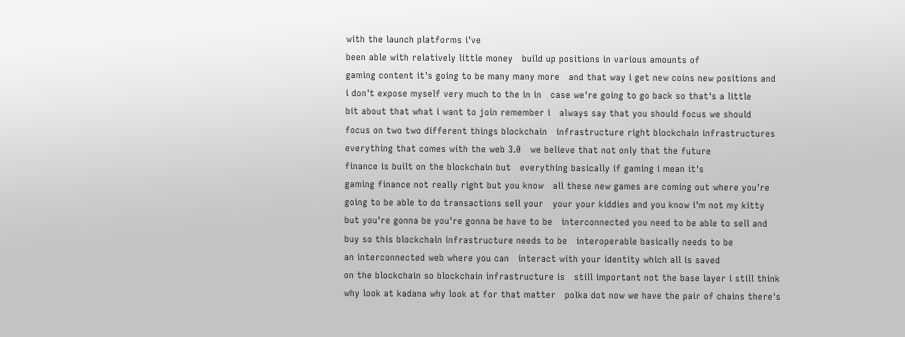with the launch platforms i've
been able with relatively little money   build up positions in various amounts of
gaming content it's going to be many many more   and that way i get new coins new positions and
i don't expose myself very much to the in in   case we're going to go back so that's a little
bit about that what i want to join remember i   always say that you should focus we should
focus on two two different things blockchain   infrastructure right blockchain infrastructures
everything that comes with the web 3.0   we believe that not only that the future
finance is built on the blockchain but   everything basically if gaming i mean it's
gaming finance not really right but you know   all these new games are coming out where you're
going to be able to do transactions sell your   your your kiddies and you know i'm not my kitty
but you're gonna be you're gonna be have to be   interconnected you need to be able to sell and
buy so this blockchain infrastructure needs to be   interoperable basically needs to be
an interconnected web where you can   interact with your identity which all is saved
on the blockchain so blockchain infrastructure is   still important not the base layer i still think
why look at kadana why look at for that matter   polka dot now we have the pair of chains there's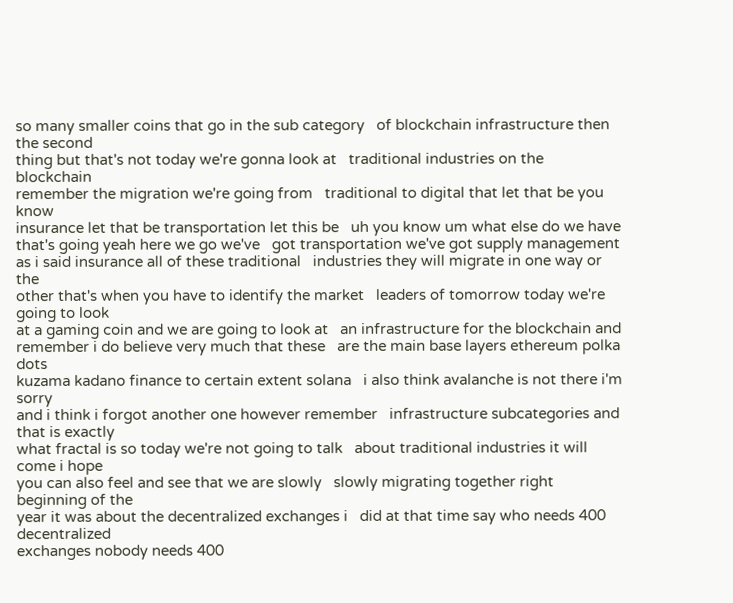so many smaller coins that go in the sub category   of blockchain infrastructure then the second
thing but that's not today we're gonna look at   traditional industries on the blockchain
remember the migration we're going from   traditional to digital that let that be you know
insurance let that be transportation let this be   uh you know um what else do we have
that's going yeah here we go we've   got transportation we've got supply management
as i said insurance all of these traditional   industries they will migrate in one way or the
other that's when you have to identify the market   leaders of tomorrow today we're going to look
at a gaming coin and we are going to look at   an infrastructure for the blockchain and
remember i do believe very much that these   are the main base layers ethereum polka dots
kuzama kadano finance to certain extent solana   i also think avalanche is not there i'm sorry
and i think i forgot another one however remember   infrastructure subcategories and that is exactly
what fractal is so today we're not going to talk   about traditional industries it will come i hope
you can also feel and see that we are slowly   slowly migrating together right beginning of the
year it was about the decentralized exchanges i   did at that time say who needs 400 decentralized
exchanges nobody needs 400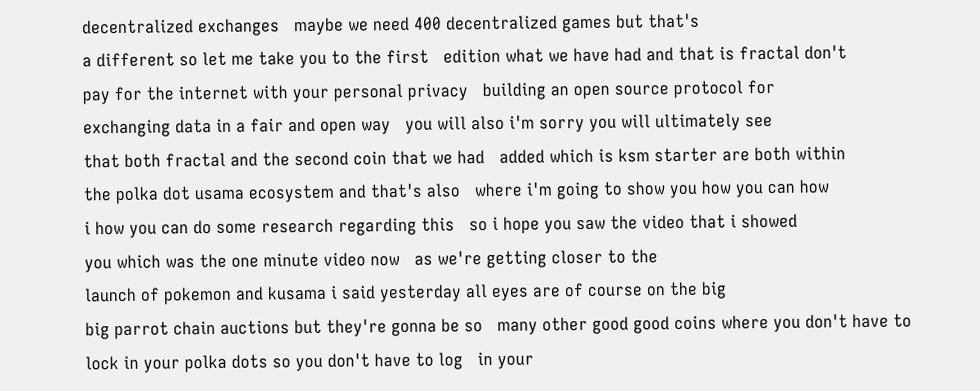decentralized exchanges   maybe we need 400 decentralized games but that's
a different so let me take you to the first   edition what we have had and that is fractal don't
pay for the internet with your personal privacy   building an open source protocol for
exchanging data in a fair and open way   you will also i'm sorry you will ultimately see
that both fractal and the second coin that we had   added which is ksm starter are both within
the polka dot usama ecosystem and that's also   where i'm going to show you how you can how
i how you can do some research regarding this   so i hope you saw the video that i showed
you which was the one minute video now   as we're getting closer to the
launch of pokemon and kusama i said yesterday all eyes are of course on the big
big parrot chain auctions but they're gonna be so   many other good good coins where you don't have to
lock in your polka dots so you don't have to log   in your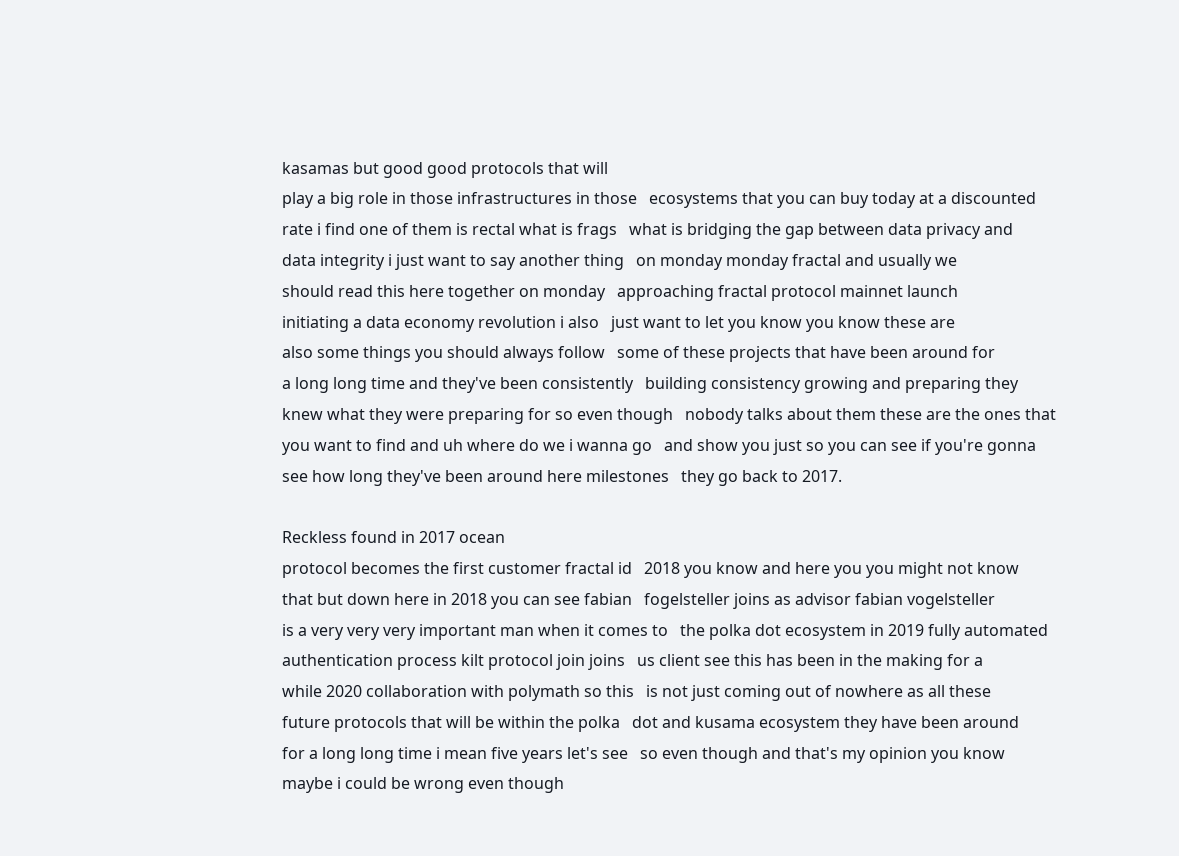kasamas but good good protocols that will
play a big role in those infrastructures in those   ecosystems that you can buy today at a discounted
rate i find one of them is rectal what is frags   what is bridging the gap between data privacy and
data integrity i just want to say another thing   on monday monday fractal and usually we
should read this here together on monday   approaching fractal protocol mainnet launch
initiating a data economy revolution i also   just want to let you know you know these are
also some things you should always follow   some of these projects that have been around for
a long long time and they've been consistently   building consistency growing and preparing they
knew what they were preparing for so even though   nobody talks about them these are the ones that
you want to find and uh where do we i wanna go   and show you just so you can see if you're gonna
see how long they've been around here milestones   they go back to 2017.

Reckless found in 2017 ocean
protocol becomes the first customer fractal id   2018 you know and here you you might not know
that but down here in 2018 you can see fabian   fogelsteller joins as advisor fabian vogelsteller
is a very very very important man when it comes to   the polka dot ecosystem in 2019 fully automated
authentication process kilt protocol join joins   us client see this has been in the making for a
while 2020 collaboration with polymath so this   is not just coming out of nowhere as all these
future protocols that will be within the polka   dot and kusama ecosystem they have been around
for a long long time i mean five years let's see   so even though and that's my opinion you know
maybe i could be wrong even though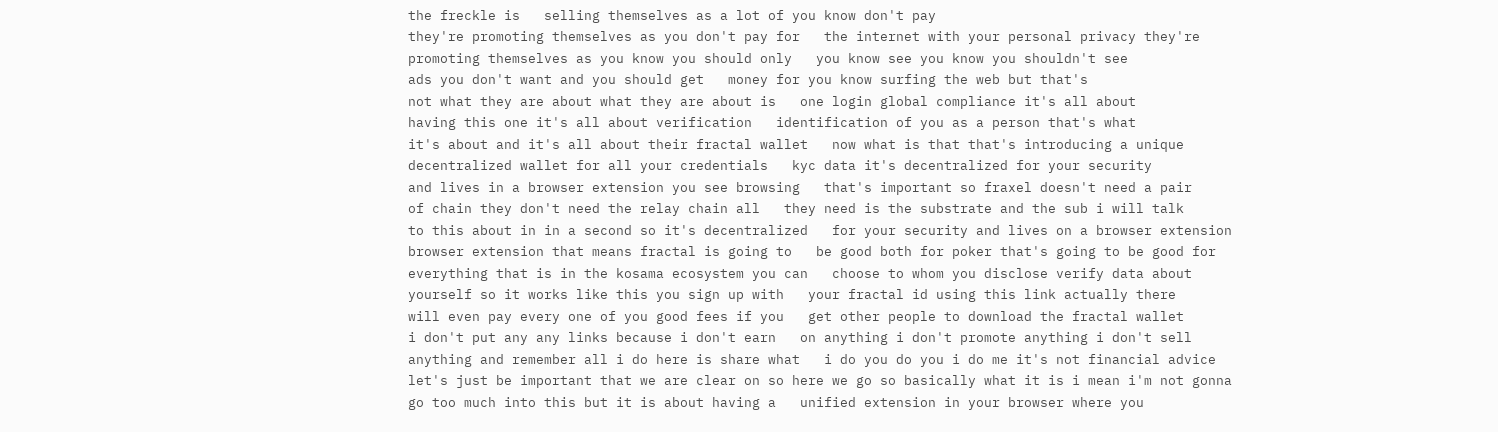the freckle is   selling themselves as a lot of you know don't pay
they're promoting themselves as you don't pay for   the internet with your personal privacy they're
promoting themselves as you know you should only   you know see you know you shouldn't see
ads you don't want and you should get   money for you know surfing the web but that's
not what they are about what they are about is   one login global compliance it's all about
having this one it's all about verification   identification of you as a person that's what
it's about and it's all about their fractal wallet   now what is that that's introducing a unique
decentralized wallet for all your credentials   kyc data it's decentralized for your security
and lives in a browser extension you see browsing   that's important so fraxel doesn't need a pair
of chain they don't need the relay chain all   they need is the substrate and the sub i will talk
to this about in in a second so it's decentralized   for your security and lives on a browser extension
browser extension that means fractal is going to   be good both for poker that's going to be good for
everything that is in the kosama ecosystem you can   choose to whom you disclose verify data about
yourself so it works like this you sign up with   your fractal id using this link actually there
will even pay every one of you good fees if you   get other people to download the fractal wallet
i don't put any any links because i don't earn   on anything i don't promote anything i don't sell
anything and remember all i do here is share what   i do you do you i do me it's not financial advice
let's just be important that we are clear on so here we go so basically what it is i mean i'm not gonna
go too much into this but it is about having a   unified extension in your browser where you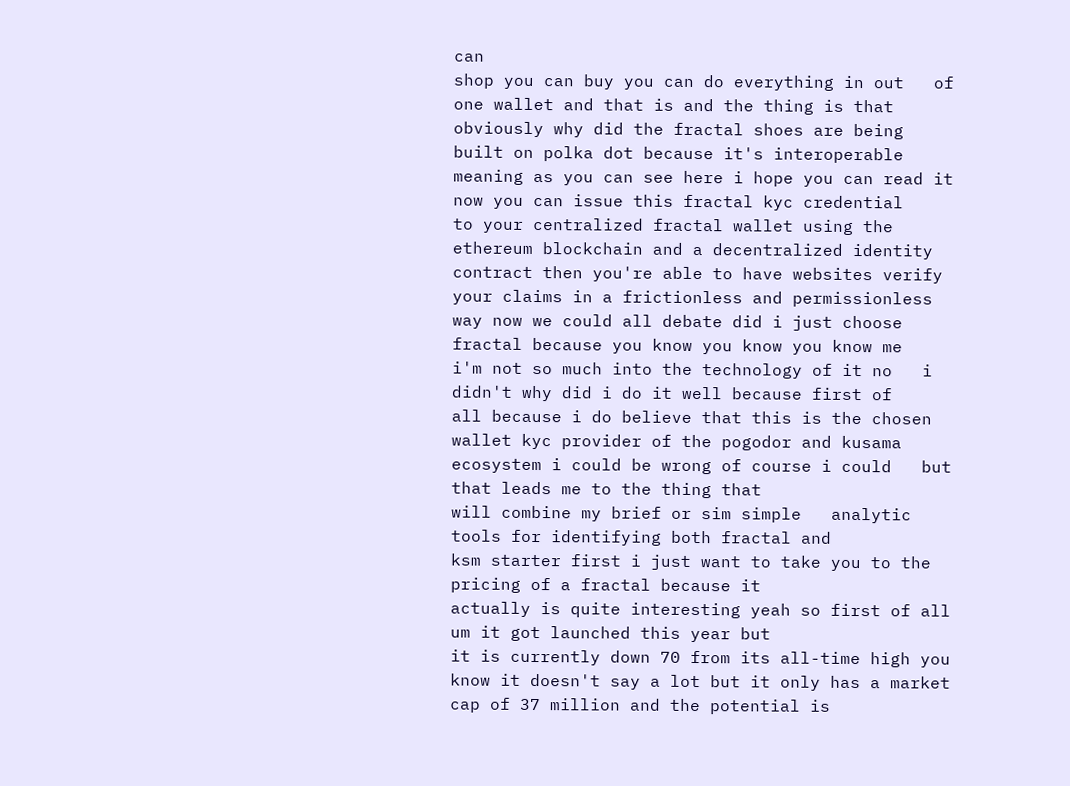can
shop you can buy you can do everything in out   of one wallet and that is and the thing is that
obviously why did the fractal shoes are being   built on polka dot because it's interoperable
meaning as you can see here i hope you can read it now you can issue this fractal kyc credential
to your centralized fractal wallet using the   ethereum blockchain and a decentralized identity
contract then you're able to have websites verify   your claims in a frictionless and permissionless
way now we could all debate did i just choose   fractal because you know you know you know me
i'm not so much into the technology of it no   i didn't why did i do it well because first of
all because i do believe that this is the chosen   wallet kyc provider of the pogodor and kusama
ecosystem i could be wrong of course i could   but that leads me to the thing that
will combine my brief or sim simple   analytic tools for identifying both fractal and
ksm starter first i just want to take you to the   pricing of a fractal because it
actually is quite interesting yeah so first of all um it got launched this year but
it is currently down 70 from its all-time high you   know it doesn't say a lot but it only has a market
cap of 37 million and the potential is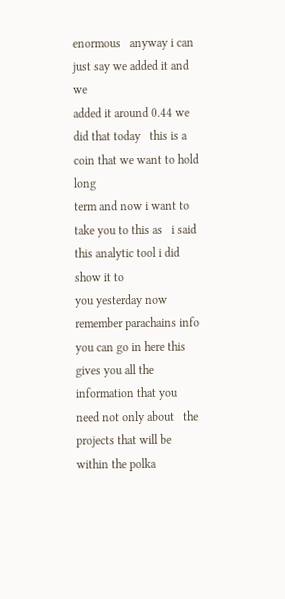enormous   anyway i can just say we added it and we
added it around 0.44 we did that today   this is a coin that we want to hold long
term and now i want to take you to this as   i said this analytic tool i did show it to
you yesterday now remember parachains info you can go in here this gives you all the
information that you need not only about   the projects that will be within the polka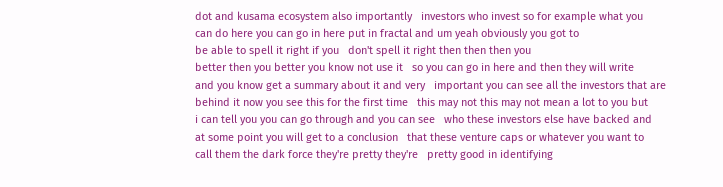dot and kusama ecosystem also importantly   investors who invest so for example what you
can do here you can go in here put in fractal and um yeah obviously you got to
be able to spell it right if you   don't spell it right then then then you
better then you better you know not use it   so you can go in here and then they will write
and you know get a summary about it and very   important you can see all the investors that are
behind it now you see this for the first time   this may not this may not mean a lot to you but
i can tell you you can go through and you can see   who these investors else have backed and
at some point you will get to a conclusion   that these venture caps or whatever you want to
call them the dark force they're pretty they're   pretty good in identifying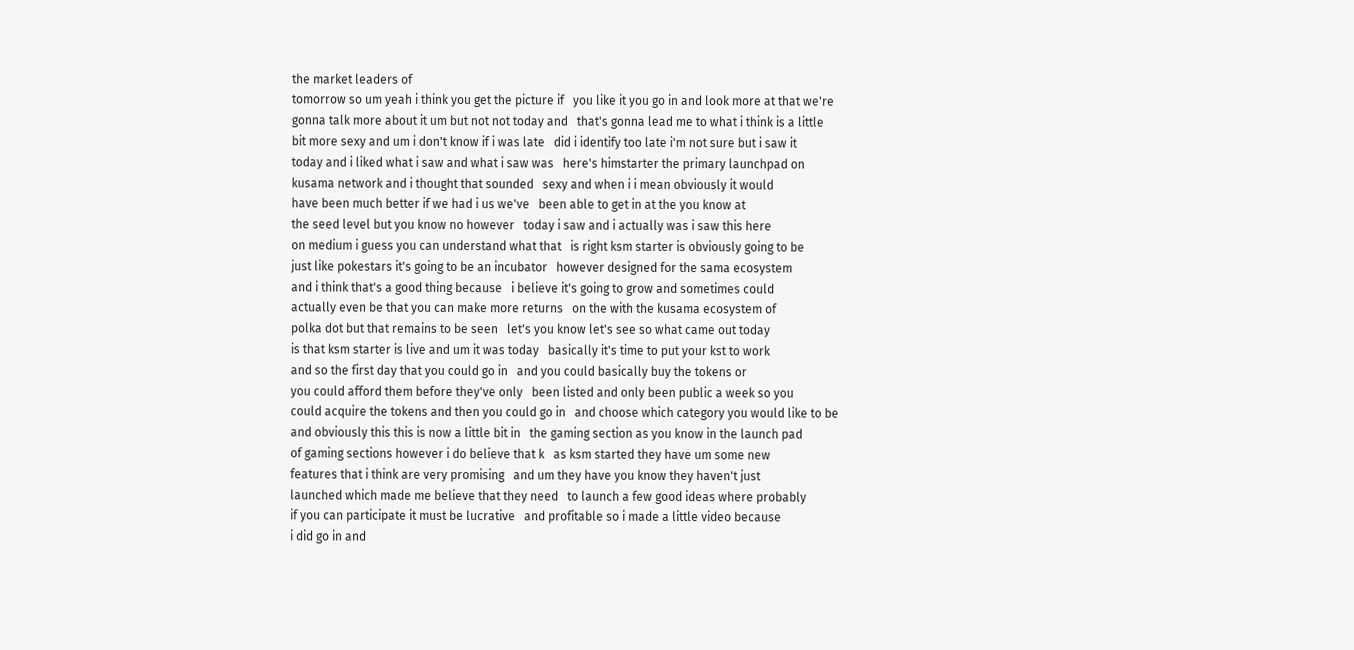the market leaders of
tomorrow so um yeah i think you get the picture if   you like it you go in and look more at that we're
gonna talk more about it um but not not today and   that's gonna lead me to what i think is a little
bit more sexy and um i don't know if i was late   did i identify too late i'm not sure but i saw it
today and i liked what i saw and what i saw was   here's himstarter the primary launchpad on
kusama network and i thought that sounded   sexy and when i i mean obviously it would
have been much better if we had i us we've   been able to get in at the you know at
the seed level but you know no however   today i saw and i actually was i saw this here
on medium i guess you can understand what that   is right ksm starter is obviously going to be
just like pokestars it's going to be an incubator   however designed for the sama ecosystem
and i think that's a good thing because   i believe it's going to grow and sometimes could
actually even be that you can make more returns   on the with the kusama ecosystem of
polka dot but that remains to be seen   let's you know let's see so what came out today
is that ksm starter is live and um it was today   basically it's time to put your kst to work
and so the first day that you could go in   and you could basically buy the tokens or
you could afford them before they've only   been listed and only been public a week so you
could acquire the tokens and then you could go in   and choose which category you would like to be
and obviously this this is now a little bit in   the gaming section as you know in the launch pad
of gaming sections however i do believe that k   as ksm started they have um some new
features that i think are very promising   and um they have you know they haven't just
launched which made me believe that they need   to launch a few good ideas where probably
if you can participate it must be lucrative   and profitable so i made a little video because
i did go in and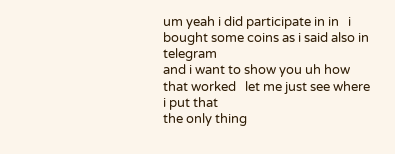um yeah i did participate in in   i bought some coins as i said also in telegram
and i want to show you uh how that worked   let me just see where i put that
the only thing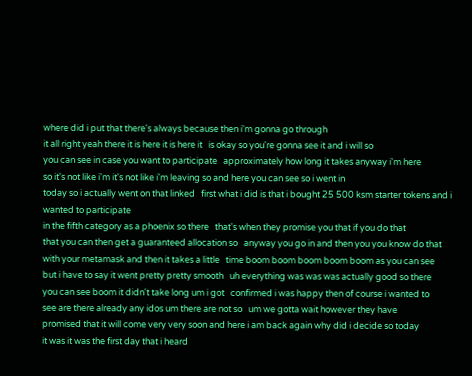where did i put that there's always because then i'm gonna go through
it all right yeah there it is here it is here it   is okay so you're gonna see it and i will so
you can see in case you want to participate   approximately how long it takes anyway i'm here
so it's not like i'm it's not like i'm leaving so and here you can see so i went in
today so i actually went on that linked   first what i did is that i bought 25 500 ksm starter tokens and i wanted to participate
in the fifth category as a phoenix so there   that's when they promise you that if you do that
that you can then get a guaranteed allocation so   anyway you go in and then you you know do that
with your metamask and then it takes a little   time boom boom boom boom boom as you can see
but i have to say it went pretty pretty smooth   uh everything was was was actually good so there
you can see boom it didn't take long um i got   confirmed i was happy then of course i wanted to
see are there already any idos um there are not so   um we gotta wait however they have
promised that it will come very very soon and here i am back again why did i decide so today
it was it was the first day that i heard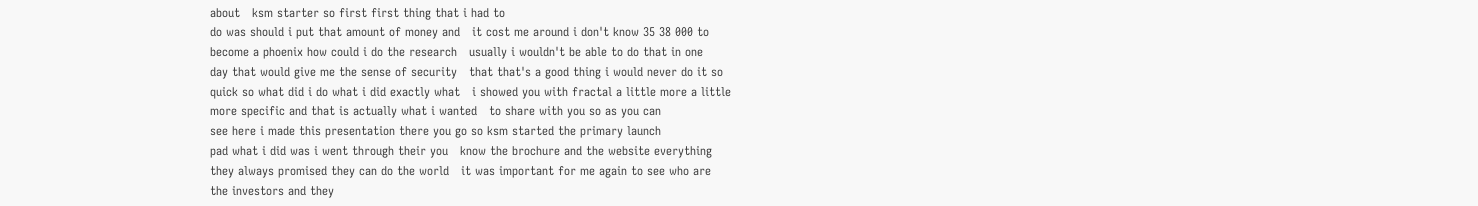about   ksm starter so first first thing that i had to
do was should i put that amount of money and   it cost me around i don't know 35 38 000 to
become a phoenix how could i do the research   usually i wouldn't be able to do that in one
day that would give me the sense of security   that that's a good thing i would never do it so
quick so what did i do what i did exactly what   i showed you with fractal a little more a little
more specific and that is actually what i wanted   to share with you so as you can
see here i made this presentation there you go so ksm started the primary launch
pad what i did was i went through their you   know the brochure and the website everything
they always promised they can do the world   it was important for me again to see who are
the investors and they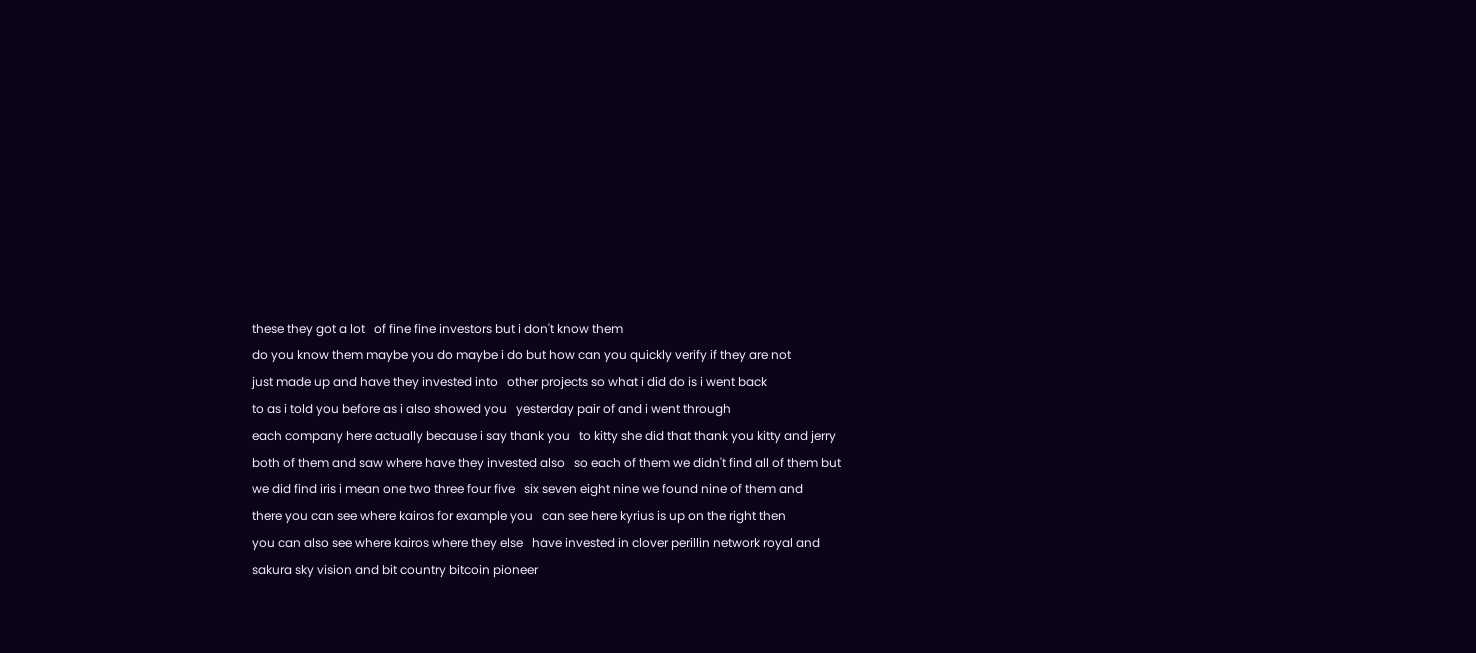these they got a lot   of fine fine investors but i don't know them
do you know them maybe you do maybe i do but how can you quickly verify if they are not
just made up and have they invested into   other projects so what i did do is i went back
to as i told you before as i also showed you   yesterday pair of and i went through
each company here actually because i say thank you   to kitty she did that thank you kitty and jerry
both of them and saw where have they invested also   so each of them we didn't find all of them but
we did find iris i mean one two three four five   six seven eight nine we found nine of them and
there you can see where kairos for example you   can see here kyrius is up on the right then
you can also see where kairos where they else   have invested in clover perillin network royal and
sakura sky vision and bit country bitcoin pioneer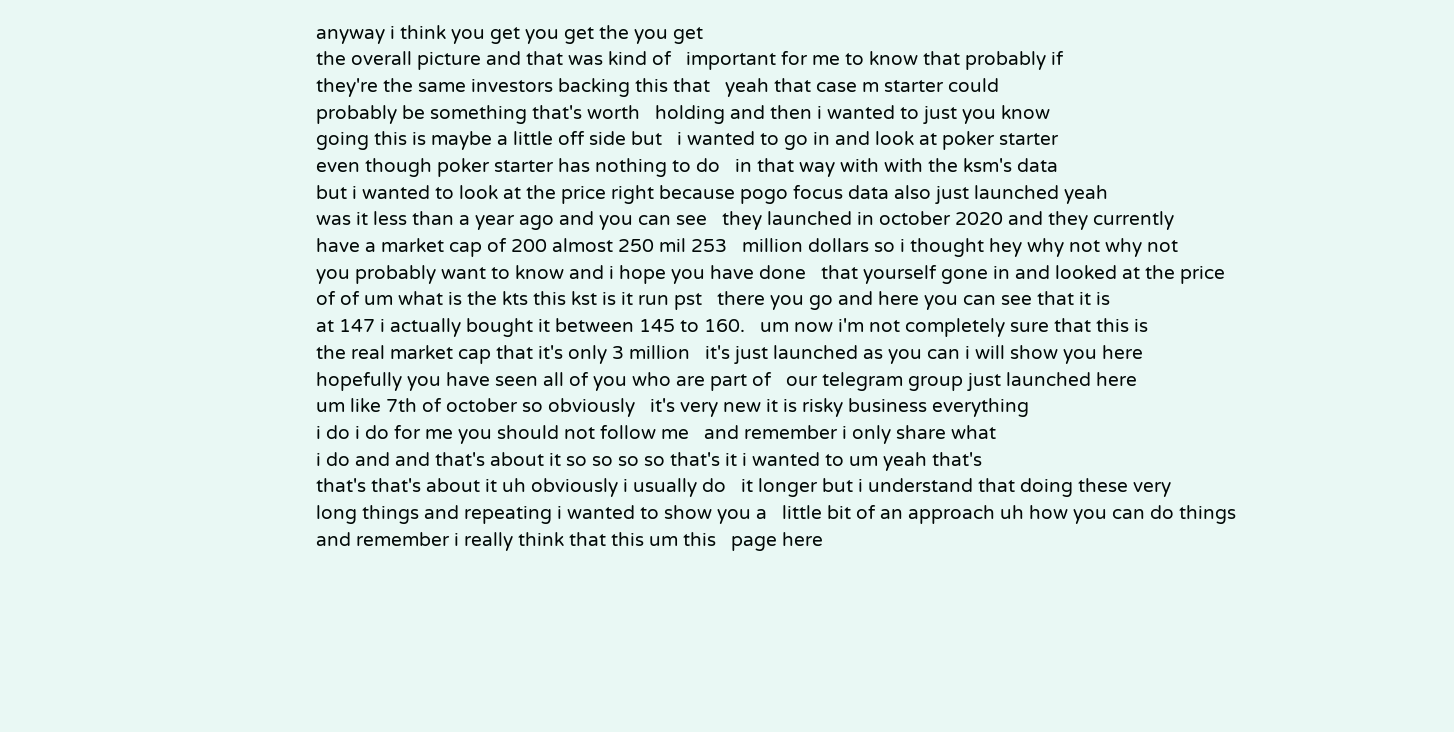anyway i think you get you get the you get
the overall picture and that was kind of   important for me to know that probably if
they're the same investors backing this that   yeah that case m starter could
probably be something that's worth   holding and then i wanted to just you know
going this is maybe a little off side but   i wanted to go in and look at poker starter
even though poker starter has nothing to do   in that way with with the ksm's data
but i wanted to look at the price right because pogo focus data also just launched yeah
was it less than a year ago and you can see   they launched in october 2020 and they currently
have a market cap of 200 almost 250 mil 253   million dollars so i thought hey why not why not
you probably want to know and i hope you have done   that yourself gone in and looked at the price
of of um what is the kts this kst is it run pst   there you go and here you can see that it is
at 147 i actually bought it between 145 to 160.   um now i'm not completely sure that this is
the real market cap that it's only 3 million   it's just launched as you can i will show you here
hopefully you have seen all of you who are part of   our telegram group just launched here
um like 7th of october so obviously   it's very new it is risky business everything
i do i do for me you should not follow me   and remember i only share what
i do and and that's about it so so so so that's it i wanted to um yeah that's
that's that's about it uh obviously i usually do   it longer but i understand that doing these very
long things and repeating i wanted to show you a   little bit of an approach uh how you can do things
and remember i really think that this um this   page here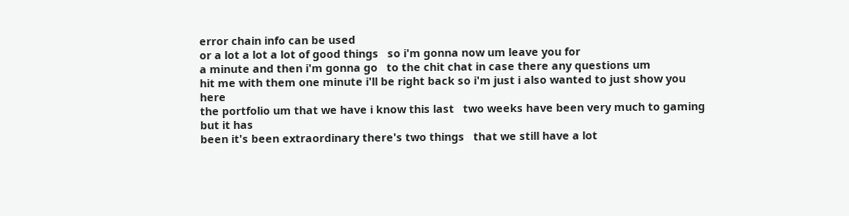error chain info can be used
or a lot a lot a lot of good things   so i'm gonna now um leave you for
a minute and then i'm gonna go   to the chit chat in case there any questions um
hit me with them one minute i'll be right back so i'm just i also wanted to just show you here
the portfolio um that we have i know this last   two weeks have been very much to gaming but it has
been it's been extraordinary there's two things   that we still have a lot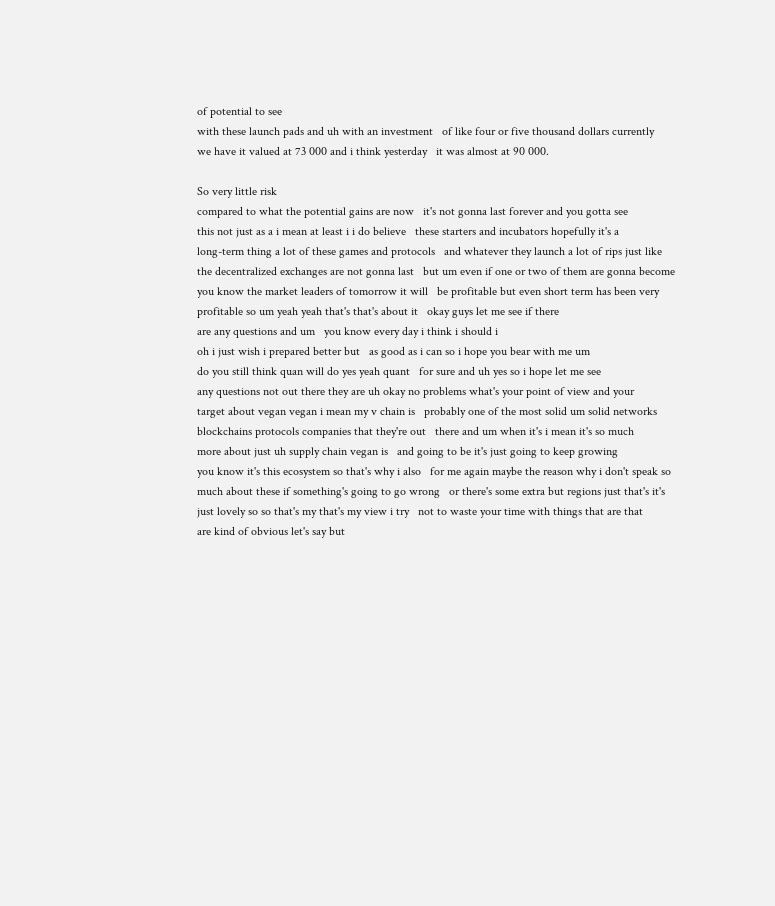of potential to see
with these launch pads and uh with an investment   of like four or five thousand dollars currently
we have it valued at 73 000 and i think yesterday   it was almost at 90 000.

So very little risk
compared to what the potential gains are now   it's not gonna last forever and you gotta see
this not just as a i mean at least i i do believe   these starters and incubators hopefully it's a
long-term thing a lot of these games and protocols   and whatever they launch a lot of rips just like
the decentralized exchanges are not gonna last   but um even if one or two of them are gonna become
you know the market leaders of tomorrow it will   be profitable but even short term has been very
profitable so um yeah yeah that's that's about it   okay guys let me see if there
are any questions and um   you know every day i think i should i
oh i just wish i prepared better but   as good as i can so i hope you bear with me um
do you still think quan will do yes yeah quant   for sure and uh yes so i hope let me see
any questions not out there they are uh okay no problems what's your point of view and your
target about vegan vegan i mean my v chain is   probably one of the most solid um solid networks
blockchains protocols companies that they're out   there and um when it's i mean it's so much
more about just uh supply chain vegan is   and going to be it's just going to keep growing
you know it's this ecosystem so that's why i also   for me again maybe the reason why i don't speak so
much about these if something's going to go wrong   or there's some extra but regions just that's it's
just lovely so so that's my that's my view i try   not to waste your time with things that are that
are kind of obvious let's say but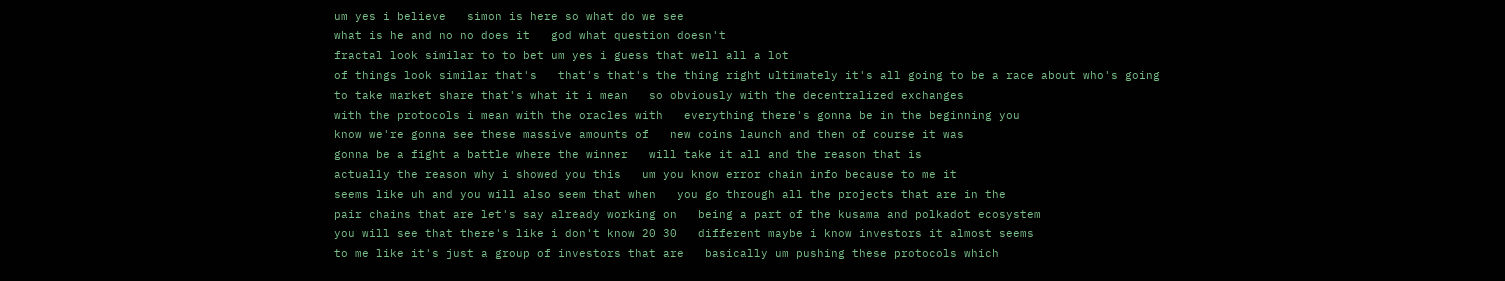um yes i believe   simon is here so what do we see
what is he and no no does it   god what question doesn't
fractal look similar to to bet um yes i guess that well all a lot
of things look similar that's   that's that's the thing right ultimately it's all going to be a race about who's going
to take market share that's what it i mean   so obviously with the decentralized exchanges
with the protocols i mean with the oracles with   everything there's gonna be in the beginning you
know we're gonna see these massive amounts of   new coins launch and then of course it was
gonna be a fight a battle where the winner   will take it all and the reason that is
actually the reason why i showed you this   um you know error chain info because to me it
seems like uh and you will also seem that when   you go through all the projects that are in the
pair chains that are let's say already working on   being a part of the kusama and polkadot ecosystem
you will see that there's like i don't know 20 30   different maybe i know investors it almost seems
to me like it's just a group of investors that are   basically um pushing these protocols which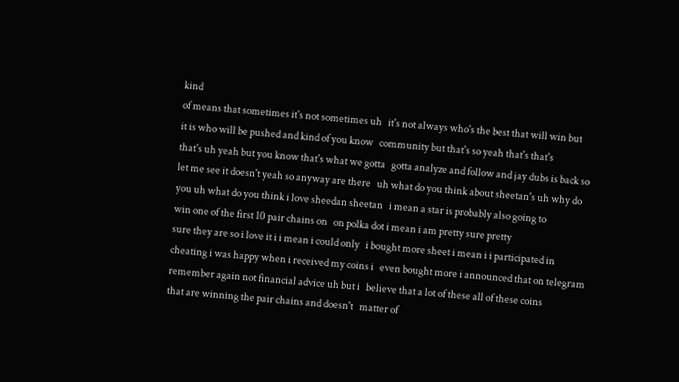kind
of means that sometimes it's not sometimes uh   it's not always who's the best that will win but
it is who will be pushed and kind of you know   community but that's so yeah that's that's
that's uh yeah but you know that's what we gotta   gotta analyze and follow and jay dubs is back so
let me see it doesn't yeah so anyway are there   uh what do you think about sheetan's uh why do
you uh what do you think i love sheedan sheetan   i mean a star is probably also going to
win one of the first 10 pair chains on   on polka dot i mean i am pretty sure pretty
sure they are so i love it i i mean i could only   i bought more sheet i mean i i participated in
cheating i was happy when i received my coins i   even bought more i announced that on telegram
remember again not financial advice uh but i   believe that a lot of these all of these coins
that are winning the pair chains and doesn't   matter of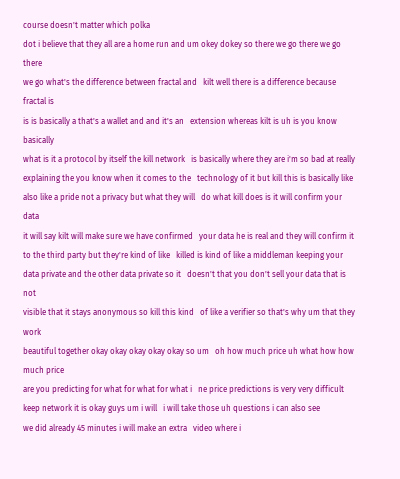course doesn't matter which polka
dot i believe that they all are a home run and um okey dokey so there we go there we go there
we go what's the difference between fractal and   kilt well there is a difference because fractal is
is is basically a that's a wallet and and it's an   extension whereas kilt is uh is you know basically
what is it a protocol by itself the kill network   is basically where they are i'm so bad at really
explaining the you know when it comes to the   technology of it but kill this is basically like
also like a pride not a privacy but what they will   do what kill does is it will confirm your data
it will say kilt will make sure we have confirmed   your data he is real and they will confirm it
to the third party but they're kind of like   killed is kind of like a middleman keeping your
data private and the other data private so it   doesn't that you don't sell your data that is not
visible that it stays anonymous so kill this kind   of like a verifier so that's why um that they work
beautiful together okay okay okay okay okay so um   oh how much price uh what how how much price
are you predicting for what for what for what i   ne price predictions is very very difficult
keep network it is okay guys um i will   i will take those uh questions i can also see
we did already 45 minutes i will make an extra   video where i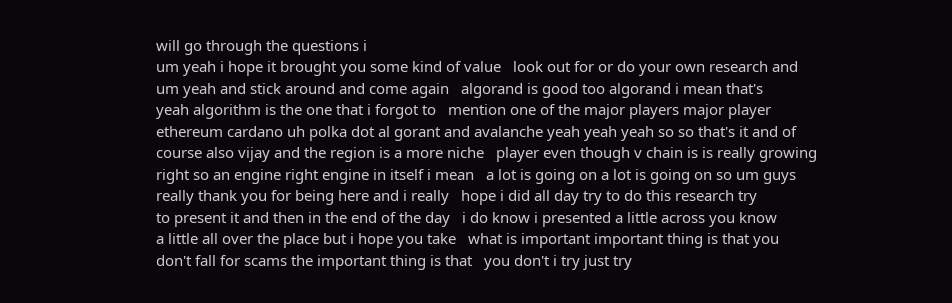will go through the questions i
um yeah i hope it brought you some kind of value   look out for or do your own research and
um yeah and stick around and come again   algorand is good too algorand i mean that's
yeah algorithm is the one that i forgot to   mention one of the major players major player
ethereum cardano uh polka dot al gorant and avalanche yeah yeah yeah so so that's it and of
course also vijay and the region is a more niche   player even though v chain is is really growing
right so an engine right engine in itself i mean   a lot is going on a lot is going on so um guys
really thank you for being here and i really   hope i did all day try to do this research try
to present it and then in the end of the day   i do know i presented a little across you know
a little all over the place but i hope you take   what is important important thing is that you
don't fall for scams the important thing is that   you don't i try just try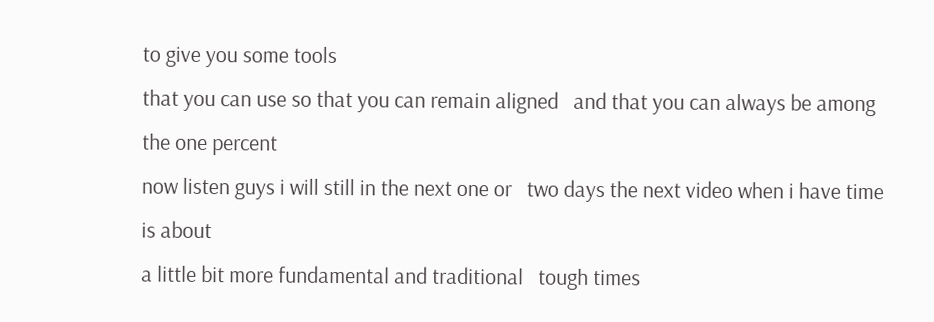to give you some tools
that you can use so that you can remain aligned   and that you can always be among the one percent
now listen guys i will still in the next one or   two days the next video when i have time is about
a little bit more fundamental and traditional   tough times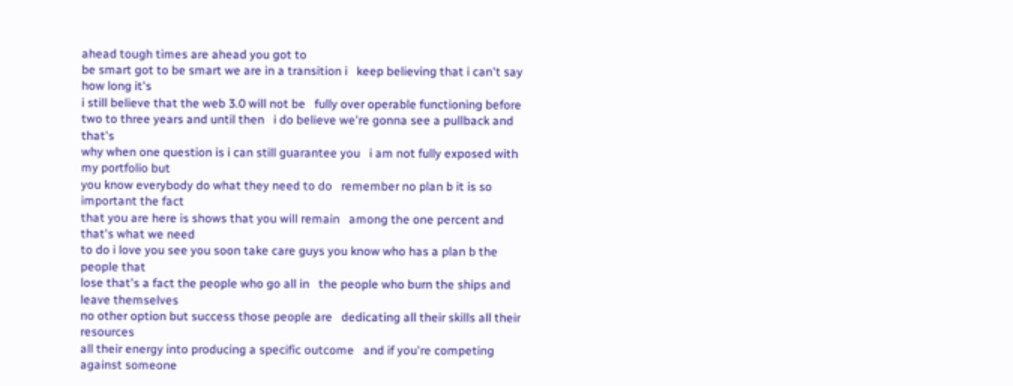ahead tough times are ahead you got to
be smart got to be smart we are in a transition i   keep believing that i can't say how long it's
i still believe that the web 3.0 will not be   fully over operable functioning before
two to three years and until then   i do believe we're gonna see a pullback and that's
why when one question is i can still guarantee you   i am not fully exposed with my portfolio but
you know everybody do what they need to do   remember no plan b it is so important the fact
that you are here is shows that you will remain   among the one percent and that's what we need
to do i love you see you soon take care guys you know who has a plan b the people that
lose that's a fact the people who go all in   the people who burn the ships and leave themselves
no other option but success those people are   dedicating all their skills all their resources
all their energy into producing a specific outcome   and if you're competing against someone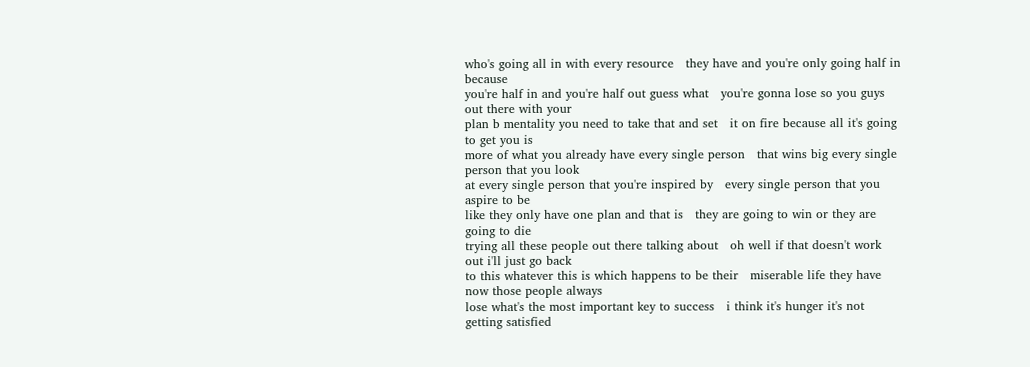who's going all in with every resource   they have and you're only going half in because
you're half in and you're half out guess what   you're gonna lose so you guys out there with your
plan b mentality you need to take that and set   it on fire because all it's going to get you is
more of what you already have every single person   that wins big every single person that you look
at every single person that you're inspired by   every single person that you aspire to be
like they only have one plan and that is   they are going to win or they are going to die
trying all these people out there talking about   oh well if that doesn't work out i'll just go back
to this whatever this is which happens to be their   miserable life they have now those people always
lose what's the most important key to success   i think it's hunger it's not getting satisfied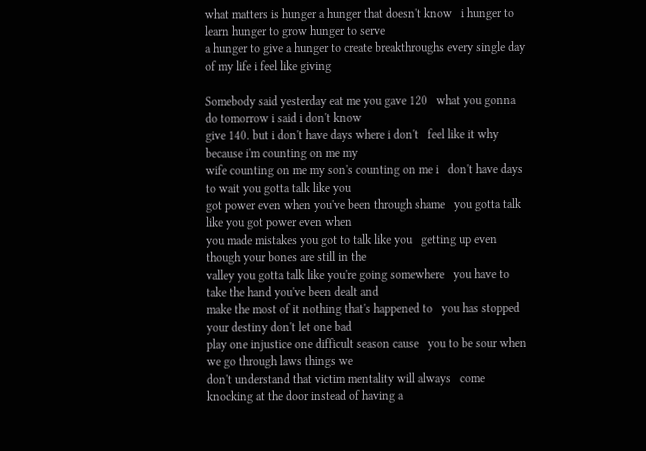what matters is hunger a hunger that doesn't know   i hunger to learn hunger to grow hunger to serve
a hunger to give a hunger to create breakthroughs every single day of my life i feel like giving

Somebody said yesterday eat me you gave 120   what you gonna do tomorrow i said i don't know
give 140. but i don't have days where i don't   feel like it why because i'm counting on me my
wife counting on me my son's counting on me i   don't have days to wait you gotta talk like you
got power even when you've been through shame   you gotta talk like you got power even when
you made mistakes you got to talk like you   getting up even though your bones are still in the
valley you gotta talk like you're going somewhere   you have to take the hand you've been dealt and
make the most of it nothing that's happened to   you has stopped your destiny don't let one bad
play one injustice one difficult season cause   you to be sour when we go through laws things we
don't understand that victim mentality will always   come knocking at the door instead of having a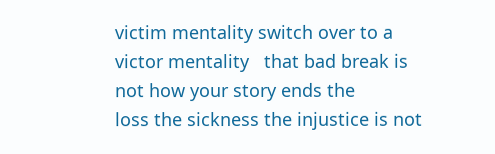victim mentality switch over to a victor mentality   that bad break is not how your story ends the
loss the sickness the injustice is not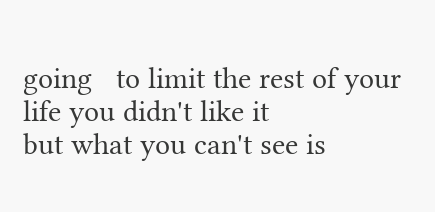going   to limit the rest of your life you didn't like it
but what you can't see is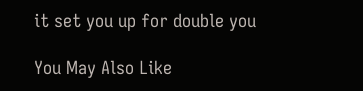it set you up for double you

You May Also Like